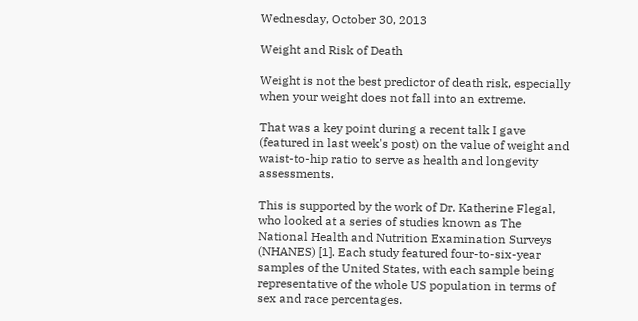Wednesday, October 30, 2013

Weight and Risk of Death

Weight is not the best predictor of death risk, especially when your weight does not fall into an extreme.

That was a key point during a recent talk I gave (featured in last week's post) on the value of weight and waist-to-hip ratio to serve as health and longevity assessments.

This is supported by the work of Dr. Katherine Flegal, who looked at a series of studies known as The National Health and Nutrition Examination Surveys (NHANES) [1]. Each study featured four-to-six-year samples of the United States, with each sample being representative of the whole US population in terms of sex and race percentages.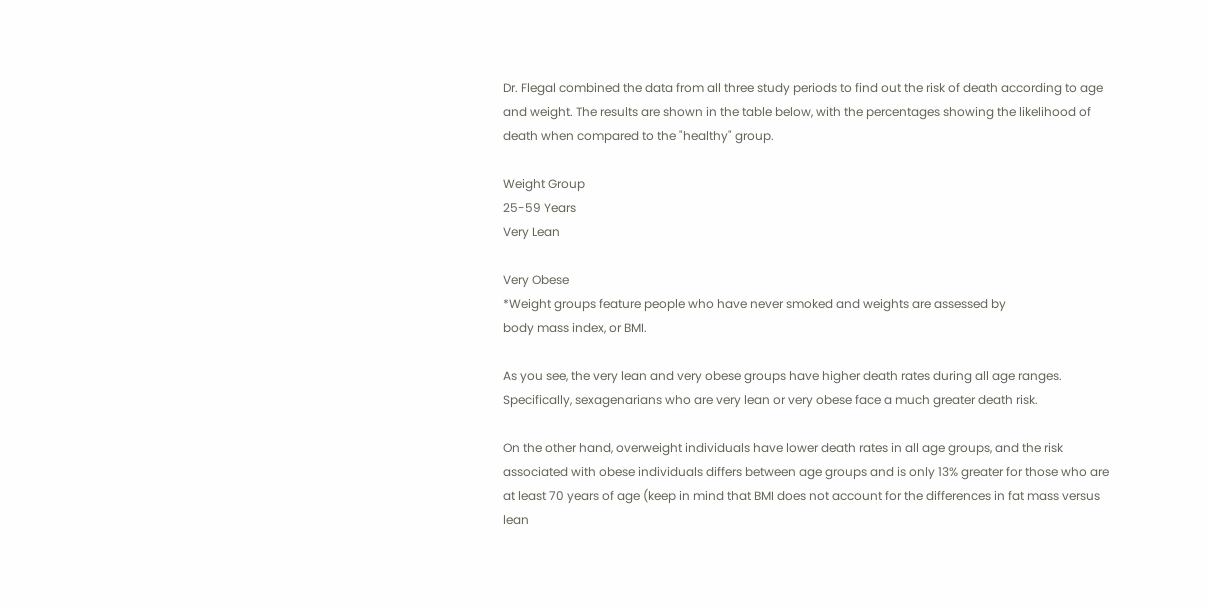Dr. Flegal combined the data from all three study periods to find out the risk of death according to age and weight. The results are shown in the table below, with the percentages showing the likelihood of death when compared to the "healthy" group.

Weight Group
25-59 Years
Very Lean

Very Obese
*Weight groups feature people who have never smoked and weights are assessed by
body mass index, or BMI.

As you see, the very lean and very obese groups have higher death rates during all age ranges. Specifically, sexagenarians who are very lean or very obese face a much greater death risk.

On the other hand, overweight individuals have lower death rates in all age groups, and the risk associated with obese individuals differs between age groups and is only 13% greater for those who are at least 70 years of age (keep in mind that BMI does not account for the differences in fat mass versus lean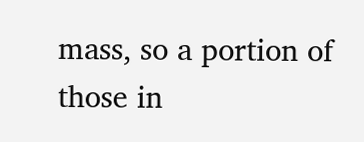mass, so a portion of those in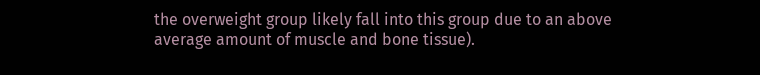the overweight group likely fall into this group due to an above average amount of muscle and bone tissue).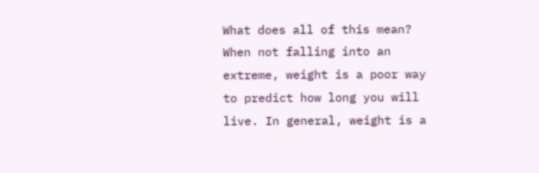What does all of this mean? When not falling into an extreme, weight is a poor way to predict how long you will live. In general, weight is a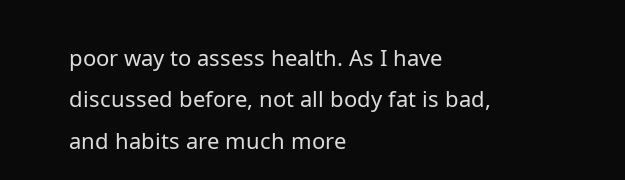poor way to assess health. As I have discussed before, not all body fat is bad, and habits are much more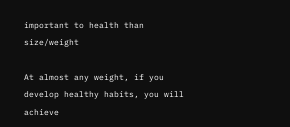important to health than size/weight

At almost any weight, if you develop healthy habits, you will achieve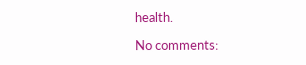health.

No comments: